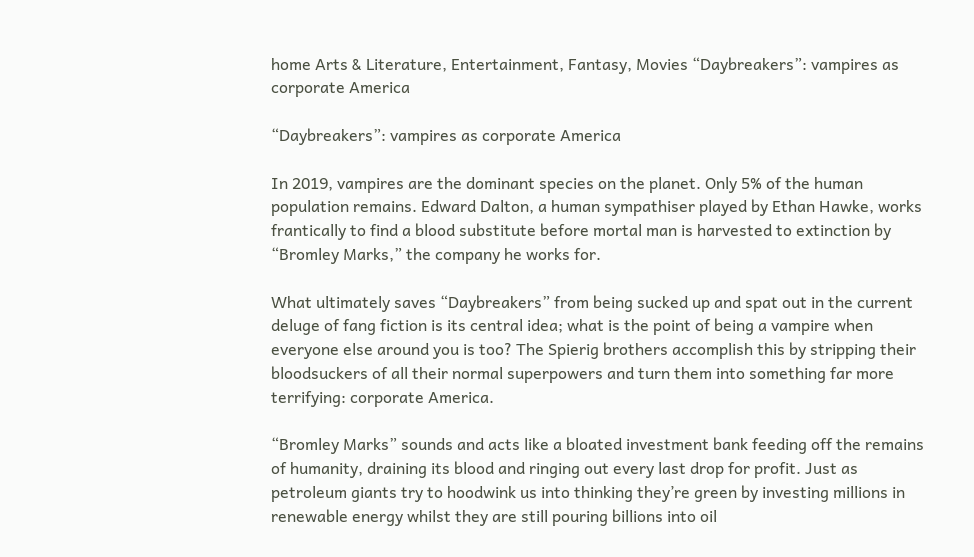home Arts & Literature, Entertainment, Fantasy, Movies “Daybreakers”: vampires as corporate America

“Daybreakers”: vampires as corporate America

In 2019, vampires are the dominant species on the planet. Only 5% of the human population remains. Edward Dalton, a human sympathiser played by Ethan Hawke, works frantically to find a blood substitute before mortal man is harvested to extinction by “Bromley Marks,” the company he works for.

What ultimately saves “Daybreakers” from being sucked up and spat out in the current deluge of fang fiction is its central idea; what is the point of being a vampire when everyone else around you is too? The Spierig brothers accomplish this by stripping their bloodsuckers of all their normal superpowers and turn them into something far more terrifying: corporate America.

“Bromley Marks” sounds and acts like a bloated investment bank feeding off the remains of humanity, draining its blood and ringing out every last drop for profit. Just as petroleum giants try to hoodwink us into thinking they’re green by investing millions in renewable energy whilst they are still pouring billions into oil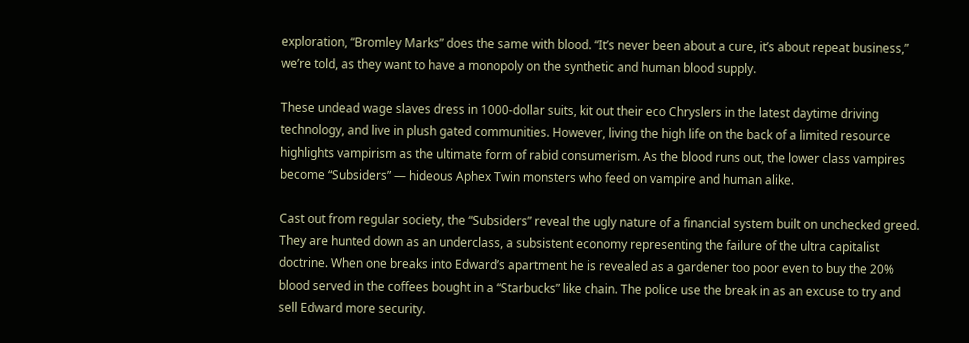exploration, “Bromley Marks” does the same with blood. “It’s never been about a cure, it’s about repeat business,” we’re told, as they want to have a monopoly on the synthetic and human blood supply.

These undead wage slaves dress in 1000-dollar suits, kit out their eco Chryslers in the latest daytime driving technology, and live in plush gated communities. However, living the high life on the back of a limited resource highlights vampirism as the ultimate form of rabid consumerism. As the blood runs out, the lower class vampires become “Subsiders” — hideous Aphex Twin monsters who feed on vampire and human alike.

Cast out from regular society, the “Subsiders” reveal the ugly nature of a financial system built on unchecked greed. They are hunted down as an underclass, a subsistent economy representing the failure of the ultra capitalist doctrine. When one breaks into Edward’s apartment he is revealed as a gardener too poor even to buy the 20% blood served in the coffees bought in a “Starbucks” like chain. The police use the break in as an excuse to try and sell Edward more security.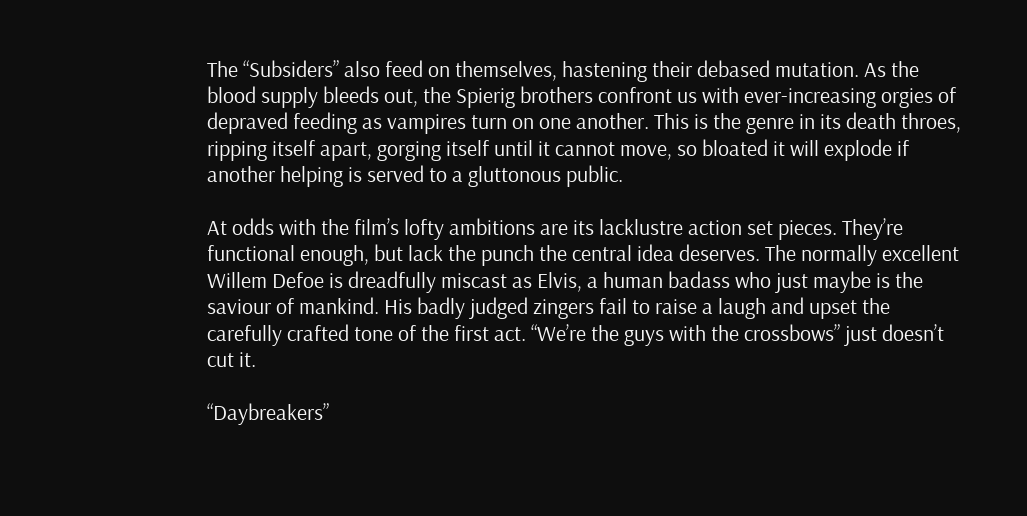The “Subsiders” also feed on themselves, hastening their debased mutation. As the blood supply bleeds out, the Spierig brothers confront us with ever-increasing orgies of depraved feeding as vampires turn on one another. This is the genre in its death throes, ripping itself apart, gorging itself until it cannot move, so bloated it will explode if another helping is served to a gluttonous public.

At odds with the film’s lofty ambitions are its lacklustre action set pieces. They’re functional enough, but lack the punch the central idea deserves. The normally excellent Willem Defoe is dreadfully miscast as Elvis, a human badass who just maybe is the saviour of mankind. His badly judged zingers fail to raise a laugh and upset the carefully crafted tone of the first act. “We’re the guys with the crossbows” just doesn’t cut it.

“Daybreakers”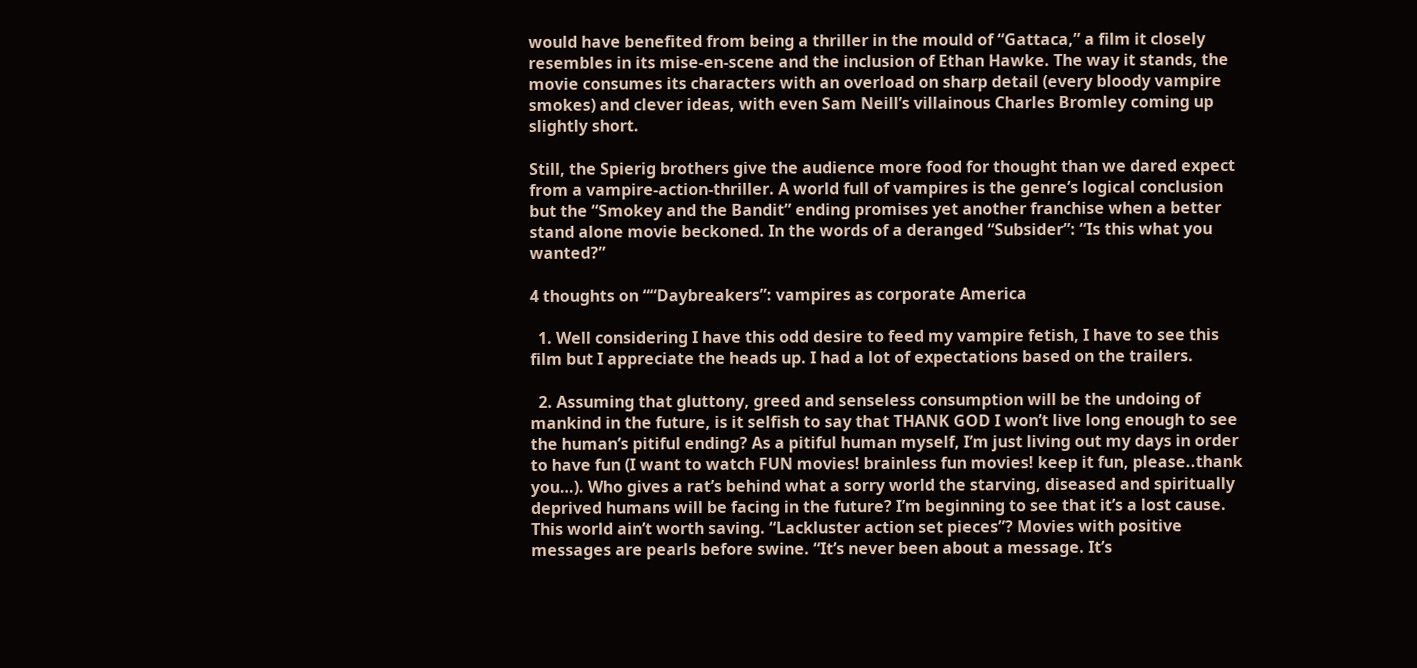would have benefited from being a thriller in the mould of “Gattaca,” a film it closely resembles in its mise-en-scene and the inclusion of Ethan Hawke. The way it stands, the movie consumes its characters with an overload on sharp detail (every bloody vampire smokes) and clever ideas, with even Sam Neill’s villainous Charles Bromley coming up slightly short.

Still, the Spierig brothers give the audience more food for thought than we dared expect from a vampire-action-thriller. A world full of vampires is the genre’s logical conclusion but the “Smokey and the Bandit” ending promises yet another franchise when a better stand alone movie beckoned. In the words of a deranged “Subsider”: “Is this what you wanted?”

4 thoughts on ““Daybreakers”: vampires as corporate America

  1. Well considering I have this odd desire to feed my vampire fetish, I have to see this film but I appreciate the heads up. I had a lot of expectations based on the trailers.

  2. Assuming that gluttony, greed and senseless consumption will be the undoing of mankind in the future, is it selfish to say that THANK GOD I won’t live long enough to see the human’s pitiful ending? As a pitiful human myself, I’m just living out my days in order to have fun (I want to watch FUN movies! brainless fun movies! keep it fun, please..thank you…). Who gives a rat’s behind what a sorry world the starving, diseased and spiritually deprived humans will be facing in the future? I’m beginning to see that it’s a lost cause. This world ain’t worth saving. “Lackluster action set pieces”? Movies with positive messages are pearls before swine. “It’s never been about a message. It’s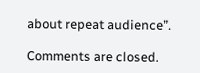about repeat audience”.

Comments are closed.